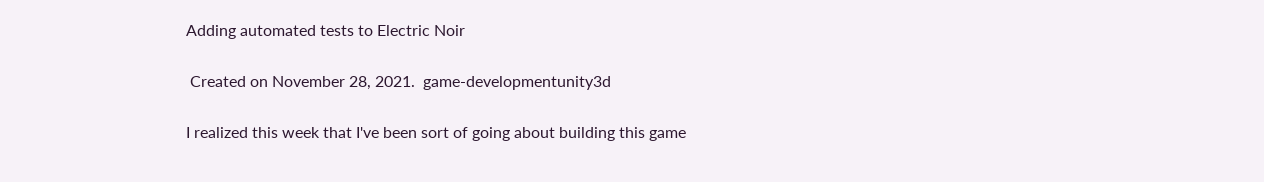Adding automated tests to Electric Noir

 Created on November 28, 2021.  game-developmentunity3d

I realized this week that I've been sort of going about building this game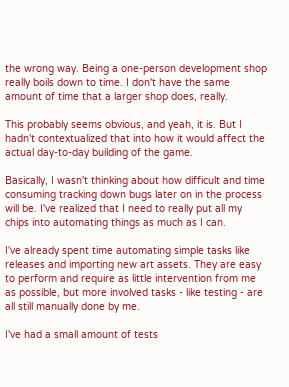the wrong way. Being a one-person development shop really boils down to time. I don't have the same amount of time that a larger shop does, really.

This probably seems obvious, and yeah, it is. But I hadn't contextualized that into how it would affect the actual day-to-day building of the game.

Basically, I wasn't thinking about how difficult and time consuming tracking down bugs later on in the process will be. I've realized that I need to really put all my chips into automating things as much as I can.

I've already spent time automating simple tasks like releases and importing new art assets. They are easy to perform and require as little intervention from me as possible, but more involved tasks - like testing - are all still manually done by me.

I've had a small amount of tests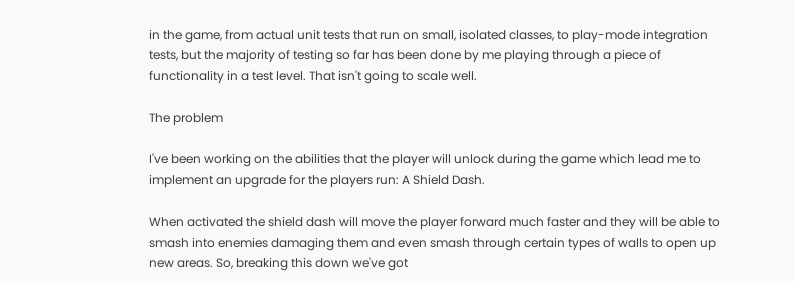in the game, from actual unit tests that run on small, isolated classes, to play-mode integration tests, but the majority of testing so far has been done by me playing through a piece of functionality in a test level. That isn't going to scale well.

The problem

I've been working on the abilities that the player will unlock during the game which lead me to implement an upgrade for the players run: A Shield Dash.

When activated the shield dash will move the player forward much faster and they will be able to smash into enemies damaging them and even smash through certain types of walls to open up new areas. So, breaking this down we've got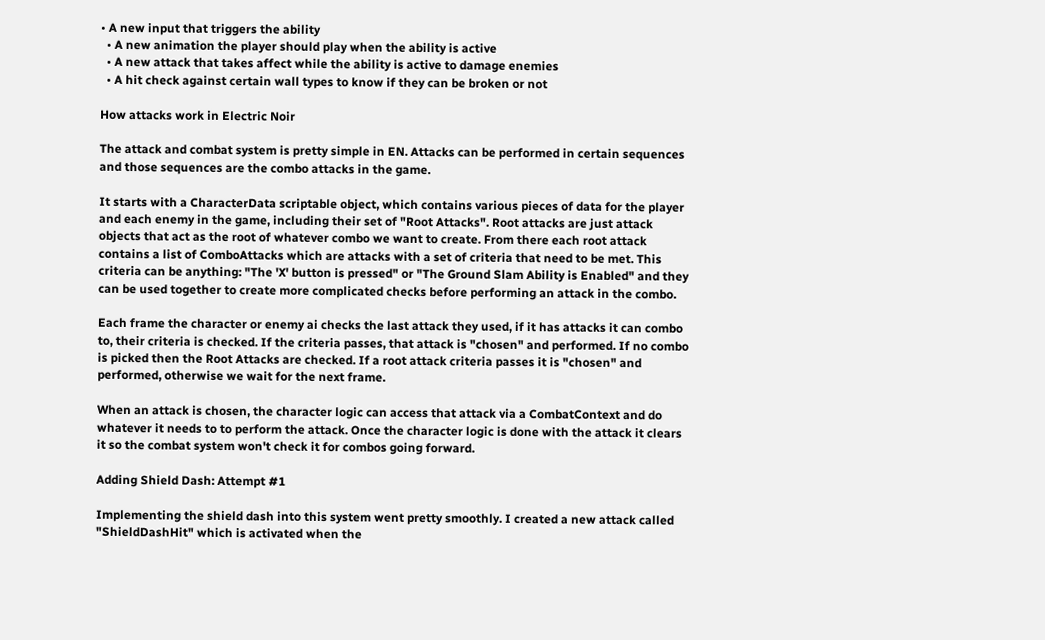• A new input that triggers the ability
  • A new animation the player should play when the ability is active
  • A new attack that takes affect while the ability is active to damage enemies
  • A hit check against certain wall types to know if they can be broken or not

How attacks work in Electric Noir

The attack and combat system is pretty simple in EN. Attacks can be performed in certain sequences and those sequences are the combo attacks in the game.

It starts with a CharacterData scriptable object, which contains various pieces of data for the player and each enemy in the game, including their set of "Root Attacks". Root attacks are just attack objects that act as the root of whatever combo we want to create. From there each root attack contains a list of ComboAttacks which are attacks with a set of criteria that need to be met. This criteria can be anything: "The 'X' button is pressed" or "The Ground Slam Ability is Enabled" and they can be used together to create more complicated checks before performing an attack in the combo.

Each frame the character or enemy ai checks the last attack they used, if it has attacks it can combo to, their criteria is checked. If the criteria passes, that attack is "chosen" and performed. If no combo is picked then the Root Attacks are checked. If a root attack criteria passes it is "chosen" and performed, otherwise we wait for the next frame.

When an attack is chosen, the character logic can access that attack via a CombatContext and do whatever it needs to to perform the attack. Once the character logic is done with the attack it clears it so the combat system won't check it for combos going forward.

Adding Shield Dash: Attempt #1

Implementing the shield dash into this system went pretty smoothly. I created a new attack called "ShieldDashHit" which is activated when the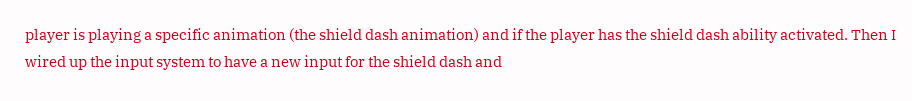player is playing a specific animation (the shield dash animation) and if the player has the shield dash ability activated. Then I wired up the input system to have a new input for the shield dash and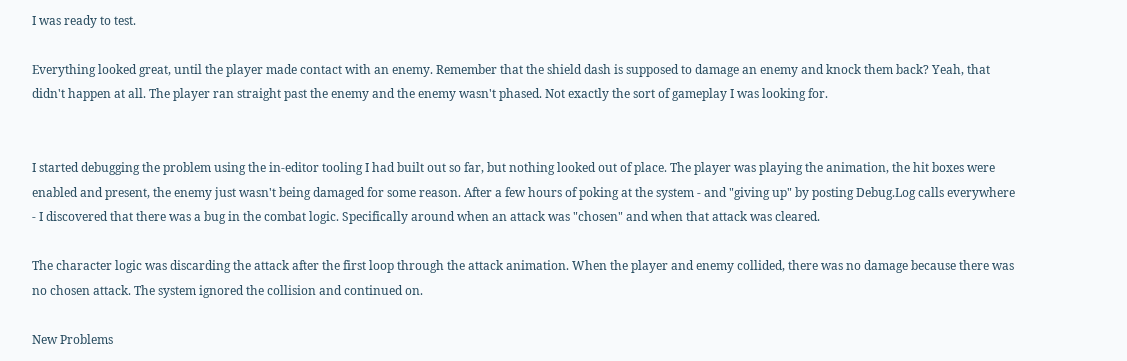I was ready to test.

Everything looked great, until the player made contact with an enemy. Remember that the shield dash is supposed to damage an enemy and knock them back? Yeah, that didn't happen at all. The player ran straight past the enemy and the enemy wasn't phased. Not exactly the sort of gameplay I was looking for.


I started debugging the problem using the in-editor tooling I had built out so far, but nothing looked out of place. The player was playing the animation, the hit boxes were enabled and present, the enemy just wasn't being damaged for some reason. After a few hours of poking at the system - and "giving up" by posting Debug.Log calls everywhere - I discovered that there was a bug in the combat logic. Specifically around when an attack was "chosen" and when that attack was cleared.

The character logic was discarding the attack after the first loop through the attack animation. When the player and enemy collided, there was no damage because there was no chosen attack. The system ignored the collision and continued on.

New Problems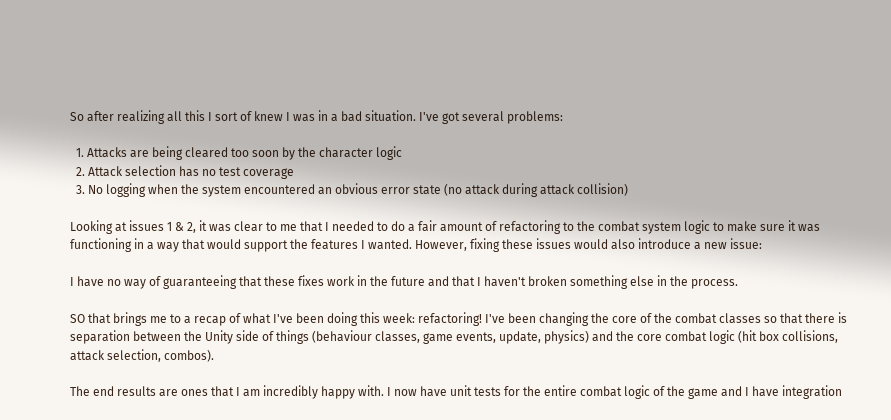So after realizing all this I sort of knew I was in a bad situation. I've got several problems:

  1. Attacks are being cleared too soon by the character logic
  2. Attack selection has no test coverage
  3. No logging when the system encountered an obvious error state (no attack during attack collision)

Looking at issues 1 & 2, it was clear to me that I needed to do a fair amount of refactoring to the combat system logic to make sure it was functioning in a way that would support the features I wanted. However, fixing these issues would also introduce a new issue:

I have no way of guaranteeing that these fixes work in the future and that I haven't broken something else in the process.

SO that brings me to a recap of what I've been doing this week: refactoring! I've been changing the core of the combat classes so that there is separation between the Unity side of things (behaviour classes, game events, update, physics) and the core combat logic (hit box collisions, attack selection, combos).

The end results are ones that I am incredibly happy with. I now have unit tests for the entire combat logic of the game and I have integration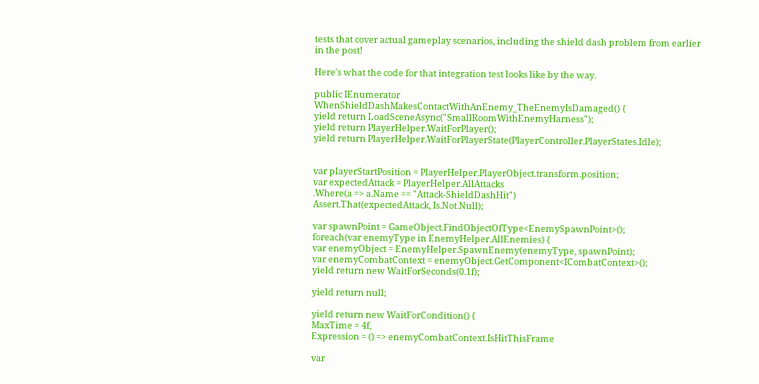tests that cover actual gameplay scenarios, including the shield dash problem from earlier in the post!

Here's what the code for that integration test looks like by the way.

public IEnumerator WhenShieldDashMakesContactWithAnEnemy_TheEnemyIsDamaged() {
yield return LoadSceneAsync("SmallRoomWithEnemyHarness");
yield return PlayerHelper.WaitForPlayer();
yield return PlayerHelper.WaitForPlayerState(PlayerController.PlayerStates.Idle);


var playerStartPosition = PlayerHelper.PlayerObject.transform.position;
var expectedAttack = PlayerHelper.AllAttacks
.Where(a => a.Name == "Attack-ShieldDashHit")
Assert.That(expectedAttack, Is.Not.Null);

var spawnPoint = GameObject.FindObjectOfType<EnemySpawnPoint>();
foreach(var enemyType in EnemyHelper.AllEnemies) {
var enemyObject = EnemyHelper.SpawnEnemy(enemyType, spawnPoint);
var enemyCombatContext = enemyObject.GetComponent<ICombatContext>();
yield return new WaitForSeconds(0.1f);

yield return null;

yield return new WaitForCondition() {
MaxTime = 4f,
Expression = () => enemyCombatContext.IsHitThisFrame

var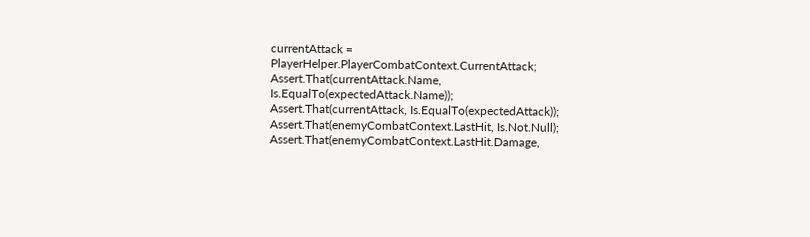currentAttack = PlayerHelper.PlayerCombatContext.CurrentAttack;
Assert.That(currentAttack.Name, Is.EqualTo(expectedAttack.Name));
Assert.That(currentAttack, Is.EqualTo(expectedAttack));
Assert.That(enemyCombatContext.LastHit, Is.Not.Null);
Assert.That(enemyCombatContext.LastHit.Damage,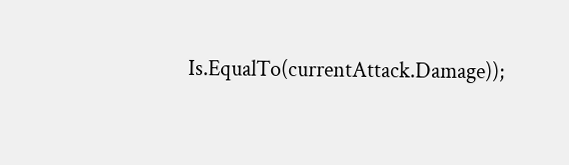Is.EqualTo(currentAttack.Damage));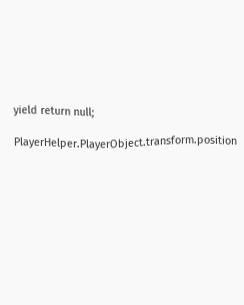yield return null;

PlayerHelper.PlayerObject.transform.position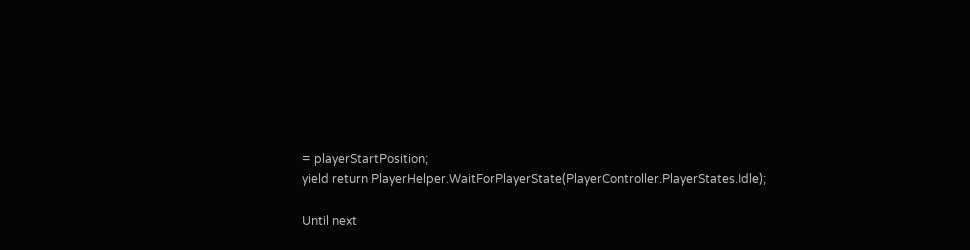= playerStartPosition;
yield return PlayerHelper.WaitForPlayerState(PlayerController.PlayerStates.Idle);

Until next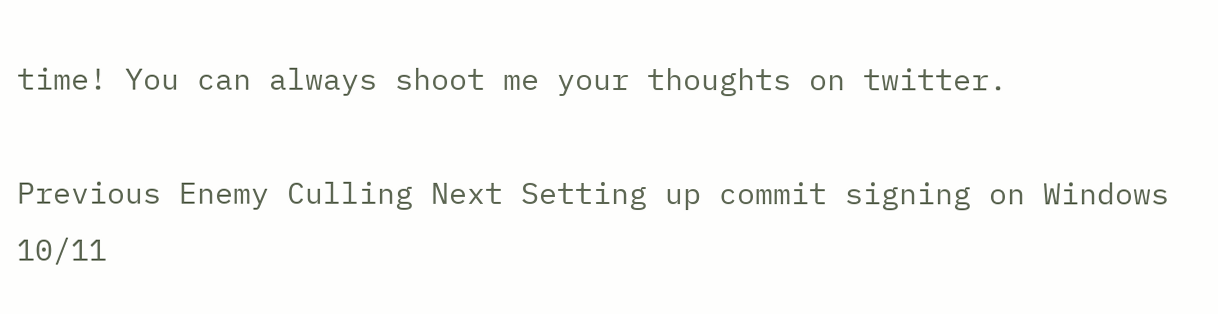time! You can always shoot me your thoughts on twitter.

Previous Enemy Culling Next Setting up commit signing on Windows 10/11